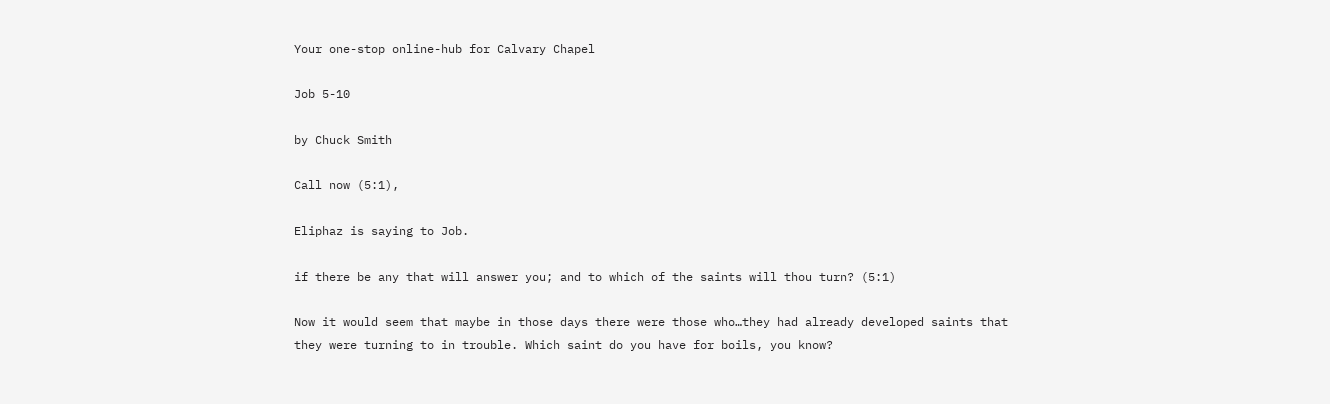Your one-stop online-hub for Calvary Chapel

Job 5-10

by Chuck Smith

Call now (5:1),

Eliphaz is saying to Job.

if there be any that will answer you; and to which of the saints will thou turn? (5:1)

Now it would seem that maybe in those days there were those who…they had already developed saints that they were turning to in trouble. Which saint do you have for boils, you know?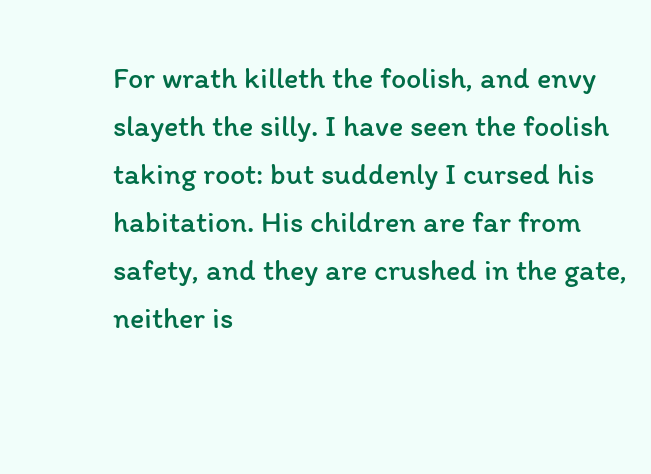For wrath killeth the foolish, and envy slayeth the silly. I have seen the foolish taking root: but suddenly I cursed his habitation. His children are far from safety, and they are crushed in the gate, neither is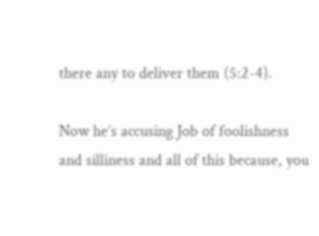there any to deliver them (5:2-4).

Now he’s accusing Job of foolishness and silliness and all of this because, you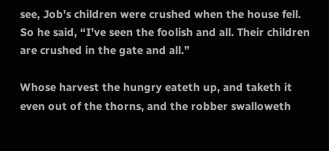see, Job’s children were crushed when the house fell. So he said, “I’ve seen the foolish and all. Their children are crushed in the gate and all.”

Whose harvest the hungry eateth up, and taketh it even out of the thorns, and the robber swalloweth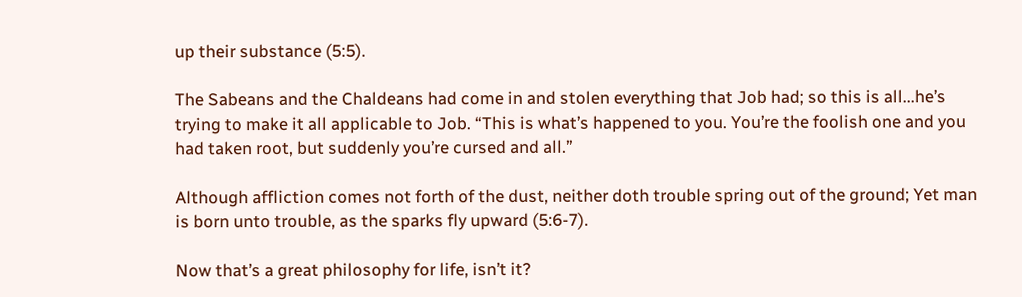up their substance (5:5).

The Sabeans and the Chaldeans had come in and stolen everything that Job had; so this is all...he’s trying to make it all applicable to Job. “This is what’s happened to you. You’re the foolish one and you had taken root, but suddenly you’re cursed and all.”

Although affliction comes not forth of the dust, neither doth trouble spring out of the ground; Yet man is born unto trouble, as the sparks fly upward (5:6-7).

Now that’s a great philosophy for life, isn’t it?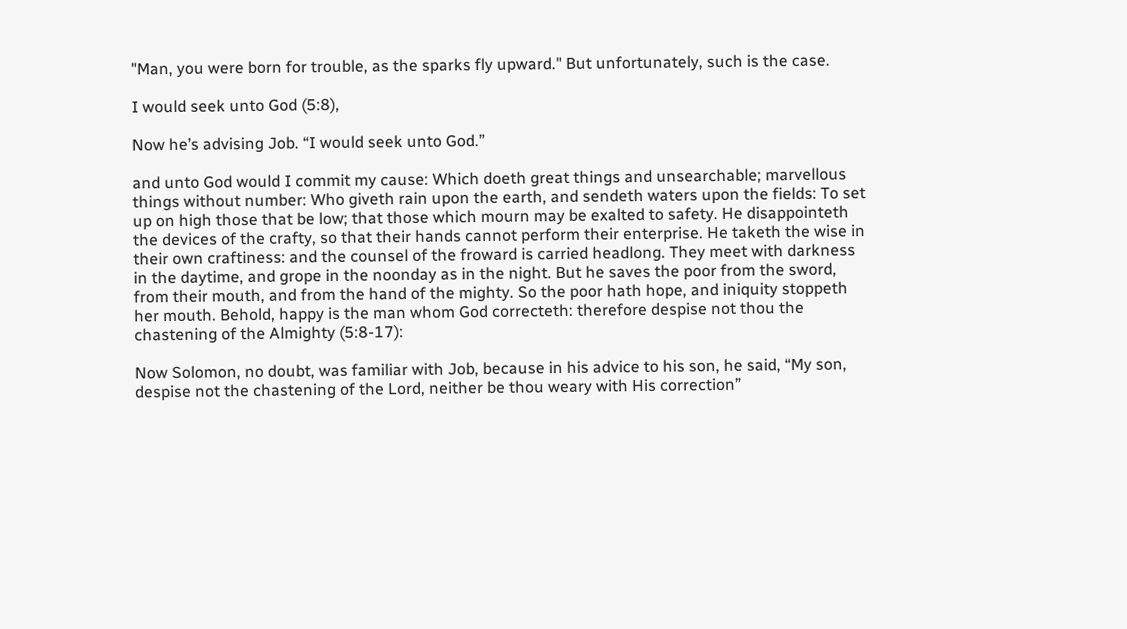"Man, you were born for trouble, as the sparks fly upward." But unfortunately, such is the case.

I would seek unto God (5:8),

Now he’s advising Job. “I would seek unto God.”

and unto God would I commit my cause: Which doeth great things and unsearchable; marvellous things without number: Who giveth rain upon the earth, and sendeth waters upon the fields: To set up on high those that be low; that those which mourn may be exalted to safety. He disappointeth the devices of the crafty, so that their hands cannot perform their enterprise. He taketh the wise in their own craftiness: and the counsel of the froward is carried headlong. They meet with darkness in the daytime, and grope in the noonday as in the night. But he saves the poor from the sword, from their mouth, and from the hand of the mighty. So the poor hath hope, and iniquity stoppeth her mouth. Behold, happy is the man whom God correcteth: therefore despise not thou the chastening of the Almighty (5:8-17):

Now Solomon, no doubt, was familiar with Job, because in his advice to his son, he said, “My son, despise not the chastening of the Lord, neither be thou weary with His correction”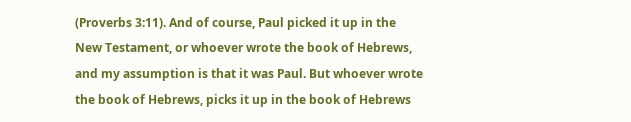(Proverbs 3:11). And of course, Paul picked it up in the New Testament, or whoever wrote the book of Hebrews, and my assumption is that it was Paul. But whoever wrote the book of Hebrews, picks it up in the book of Hebrews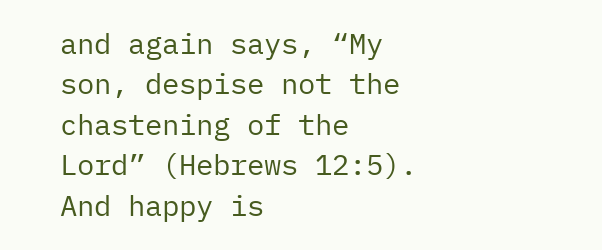and again says, “My son, despise not the chastening of the Lord” (Hebrews 12:5). And happy is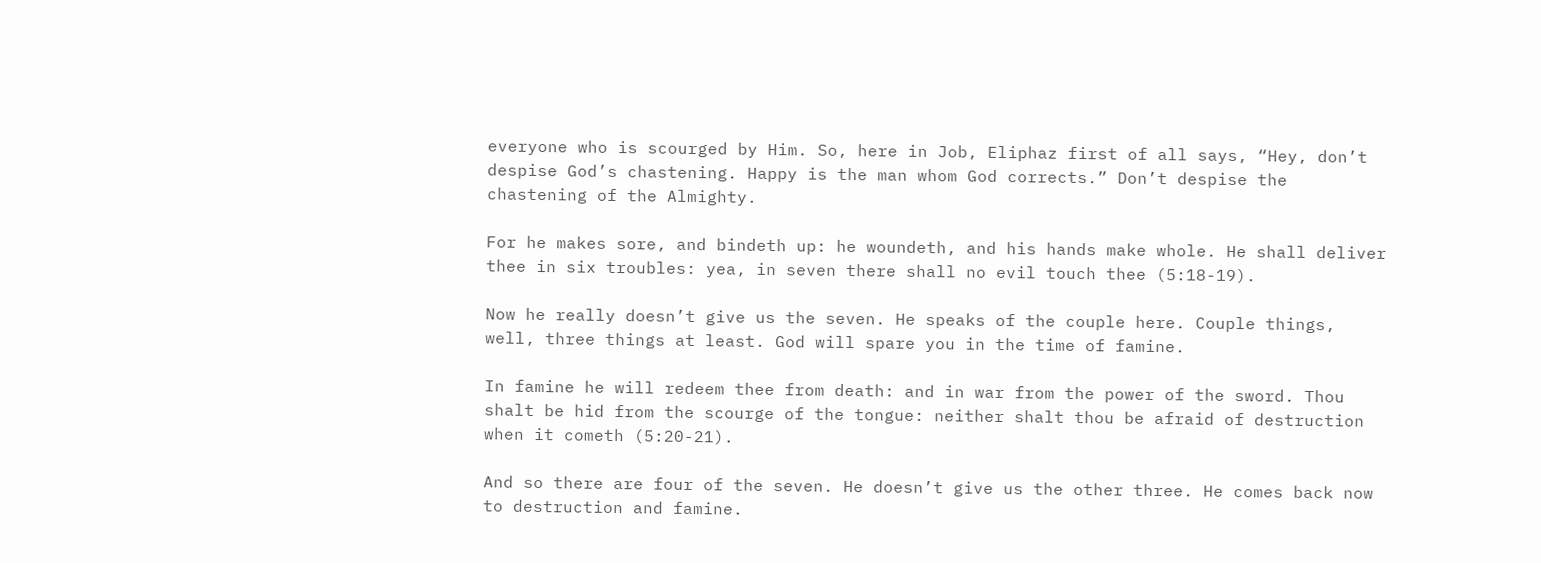everyone who is scourged by Him. So, here in Job, Eliphaz first of all says, “Hey, don’t despise God’s chastening. Happy is the man whom God corrects.” Don’t despise the chastening of the Almighty.

For he makes sore, and bindeth up: he woundeth, and his hands make whole. He shall deliver thee in six troubles: yea, in seven there shall no evil touch thee (5:18-19).

Now he really doesn’t give us the seven. He speaks of the couple here. Couple things, well, three things at least. God will spare you in the time of famine.

In famine he will redeem thee from death: and in war from the power of the sword. Thou shalt be hid from the scourge of the tongue: neither shalt thou be afraid of destruction when it cometh (5:20-21).

And so there are four of the seven. He doesn’t give us the other three. He comes back now to destruction and famine.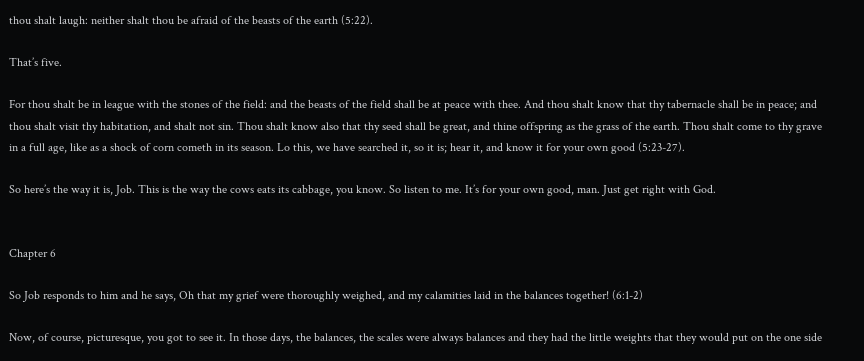thou shalt laugh: neither shalt thou be afraid of the beasts of the earth (5:22).

That’s five.

For thou shalt be in league with the stones of the field: and the beasts of the field shall be at peace with thee. And thou shalt know that thy tabernacle shall be in peace; and thou shalt visit thy habitation, and shalt not sin. Thou shalt know also that thy seed shall be great, and thine offspring as the grass of the earth. Thou shalt come to thy grave in a full age, like as a shock of corn cometh in its season. Lo this, we have searched it, so it is; hear it, and know it for your own good (5:23-27).

So here’s the way it is, Job. This is the way the cows eats its cabbage, you know. So listen to me. It’s for your own good, man. Just get right with God.


Chapter 6

So Job responds to him and he says, Oh that my grief were thoroughly weighed, and my calamities laid in the balances together! (6:1-2)

Now, of course, picturesque, you got to see it. In those days, the balances, the scales were always balances and they had the little weights that they would put on the one side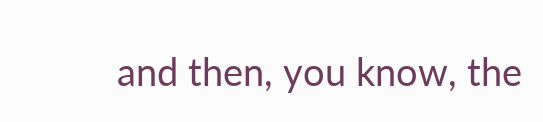and then, you know, the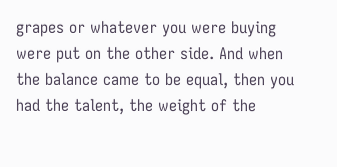grapes or whatever you were buying were put on the other side. And when the balance came to be equal, then you had the talent, the weight of the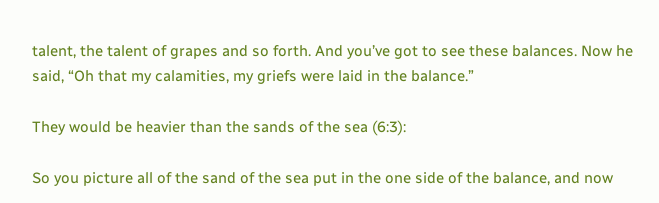talent, the talent of grapes and so forth. And you’ve got to see these balances. Now he said, “Oh that my calamities, my griefs were laid in the balance.”

They would be heavier than the sands of the sea (6:3):

So you picture all of the sand of the sea put in the one side of the balance, and now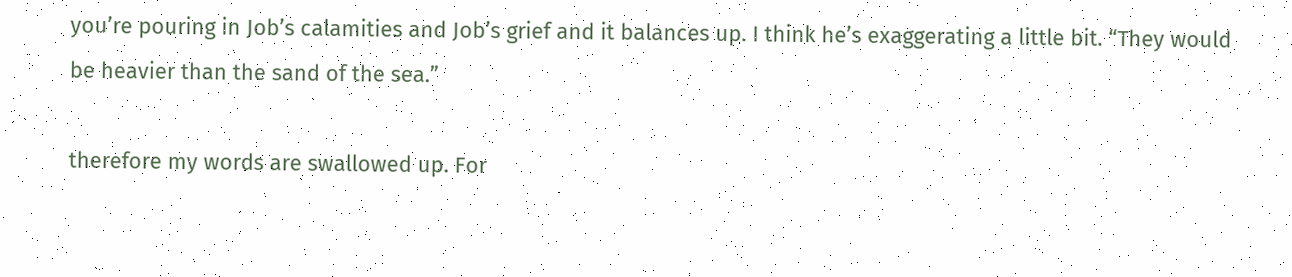you’re pouring in Job’s calamities and Job’s grief and it balances up. I think he’s exaggerating a little bit. “They would be heavier than the sand of the sea.”

therefore my words are swallowed up. For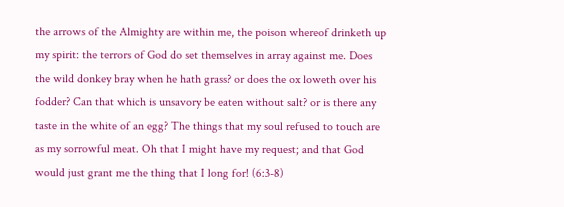the arrows of the Almighty are within me, the poison whereof drinketh up my spirit: the terrors of God do set themselves in array against me. Does the wild donkey bray when he hath grass? or does the ox loweth over his fodder? Can that which is unsavory be eaten without salt? or is there any taste in the white of an egg? The things that my soul refused to touch are as my sorrowful meat. Oh that I might have my request; and that God would just grant me the thing that I long for! (6:3-8)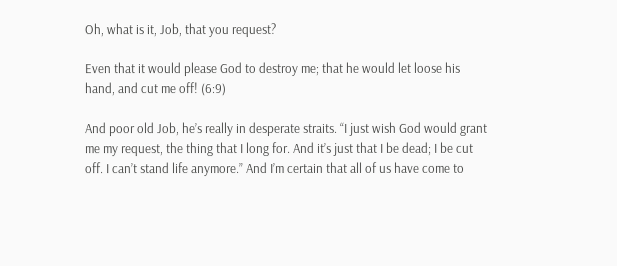Oh, what is it, Job, that you request?

Even that it would please God to destroy me; that he would let loose his hand, and cut me off! (6:9)

And poor old Job, he’s really in desperate straits. “I just wish God would grant me my request, the thing that I long for. And it’s just that I be dead; I be cut off. I can’t stand life anymore.” And I’m certain that all of us have come to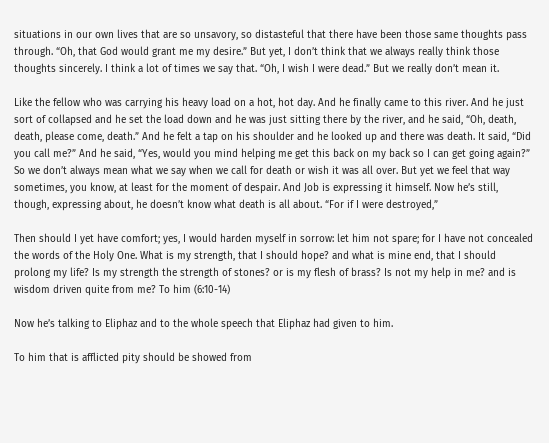situations in our own lives that are so unsavory, so distasteful that there have been those same thoughts pass through. “Oh, that God would grant me my desire.” But yet, I don’t think that we always really think those thoughts sincerely. I think a lot of times we say that. “Oh, I wish I were dead.” But we really don’t mean it.

Like the fellow who was carrying his heavy load on a hot, hot day. And he finally came to this river. And he just sort of collapsed and he set the load down and he was just sitting there by the river, and he said, “Oh, death, death, please come, death.” And he felt a tap on his shoulder and he looked up and there was death. It said, “Did you call me?” And he said, “Yes, would you mind helping me get this back on my back so I can get going again?” So we don’t always mean what we say when we call for death or wish it was all over. But yet we feel that way sometimes, you know, at least for the moment of despair. And Job is expressing it himself. Now he’s still, though, expressing about, he doesn’t know what death is all about. “For if I were destroyed,”

Then should I yet have comfort; yes, I would harden myself in sorrow: let him not spare; for I have not concealed the words of the Holy One. What is my strength, that I should hope? and what is mine end, that I should prolong my life? Is my strength the strength of stones? or is my flesh of brass? Is not my help in me? and is wisdom driven quite from me? To him (6:10-14)

Now he’s talking to Eliphaz and to the whole speech that Eliphaz had given to him.

To him that is afflicted pity should be showed from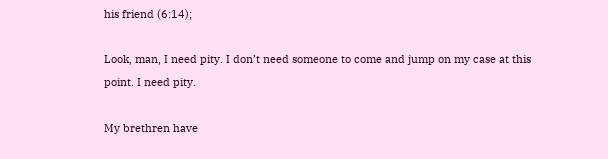his friend (6:14);

Look, man, I need pity. I don’t need someone to come and jump on my case at this point. I need pity.

My brethren have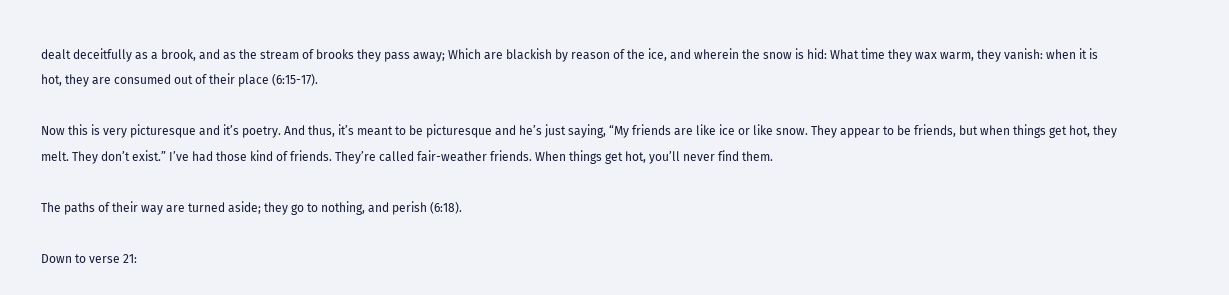dealt deceitfully as a brook, and as the stream of brooks they pass away; Which are blackish by reason of the ice, and wherein the snow is hid: What time they wax warm, they vanish: when it is hot, they are consumed out of their place (6:15-17).

Now this is very picturesque and it’s poetry. And thus, it’s meant to be picturesque and he’s just saying, “My friends are like ice or like snow. They appear to be friends, but when things get hot, they melt. They don’t exist.” I’ve had those kind of friends. They’re called fair-weather friends. When things get hot, you’ll never find them.

The paths of their way are turned aside; they go to nothing, and perish (6:18).

Down to verse 21: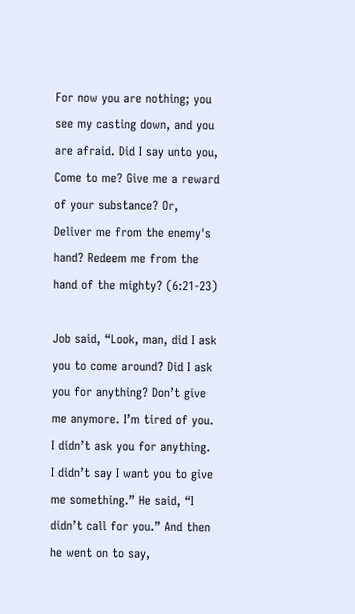For now you are nothing; you see my casting down, and you are afraid. Did I say unto you, Come to me? Give me a reward of your substance? Or, Deliver me from the enemy's hand? Redeem me from the hand of the mighty? (6:21-23)

Job said, “Look, man, did I ask you to come around? Did I ask you for anything? Don’t give me anymore. I’m tired of you. I didn’t ask you for anything. I didn’t say I want you to give me something.” He said, “I didn’t call for you.” And then he went on to say,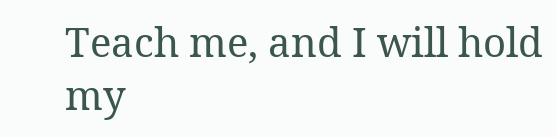Teach me, and I will hold my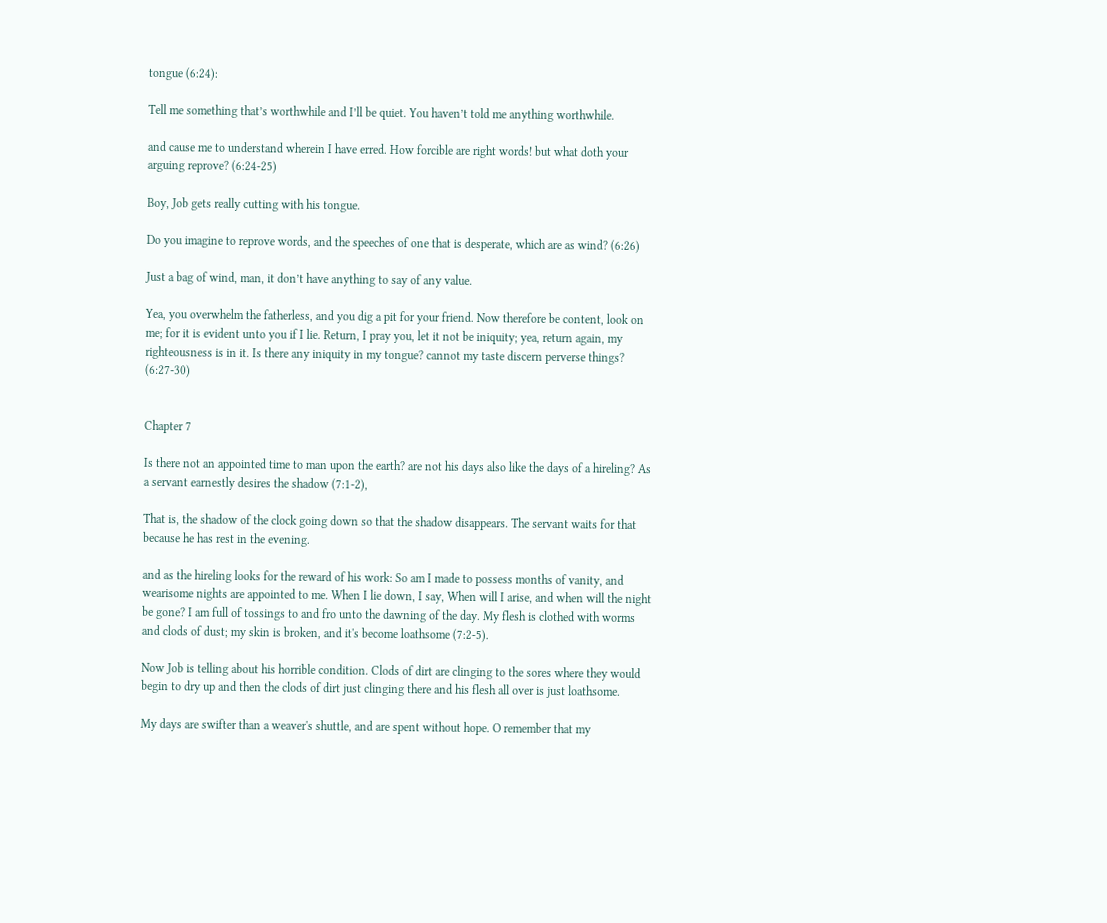tongue (6:24):

Tell me something that’s worthwhile and I’ll be quiet. You haven’t told me anything worthwhile.

and cause me to understand wherein I have erred. How forcible are right words! but what doth your arguing reprove? (6:24-25)

Boy, Job gets really cutting with his tongue.

Do you imagine to reprove words, and the speeches of one that is desperate, which are as wind? (6:26)

Just a bag of wind, man, it don’t have anything to say of any value.

Yea, you overwhelm the fatherless, and you dig a pit for your friend. Now therefore be content, look on me; for it is evident unto you if I lie. Return, I pray you, let it not be iniquity; yea, return again, my righteousness is in it. Is there any iniquity in my tongue? cannot my taste discern perverse things? (6:27-30)


Chapter 7

Is there not an appointed time to man upon the earth? are not his days also like the days of a hireling? As a servant earnestly desires the shadow (7:1-2),

That is, the shadow of the clock going down so that the shadow disappears. The servant waits for that because he has rest in the evening.

and as the hireling looks for the reward of his work: So am I made to possess months of vanity, and wearisome nights are appointed to me. When I lie down, I say, When will I arise, and when will the night be gone? I am full of tossings to and fro unto the dawning of the day. My flesh is clothed with worms and clods of dust; my skin is broken, and it's become loathsome (7:2-5).

Now Job is telling about his horrible condition. Clods of dirt are clinging to the sores where they would begin to dry up and then the clods of dirt just clinging there and his flesh all over is just loathsome.

My days are swifter than a weaver's shuttle, and are spent without hope. O remember that my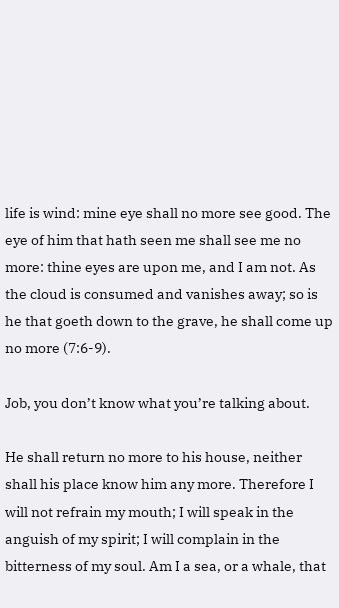life is wind: mine eye shall no more see good. The eye of him that hath seen me shall see me no more: thine eyes are upon me, and I am not. As the cloud is consumed and vanishes away; so is he that goeth down to the grave, he shall come up no more (7:6-9).

Job, you don’t know what you’re talking about.

He shall return no more to his house, neither shall his place know him any more. Therefore I will not refrain my mouth; I will speak in the anguish of my spirit; I will complain in the bitterness of my soul. Am I a sea, or a whale, that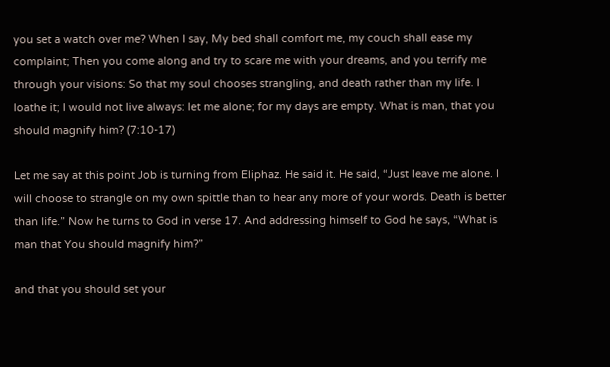you set a watch over me? When I say, My bed shall comfort me, my couch shall ease my complaint; Then you come along and try to scare me with your dreams, and you terrify me through your visions: So that my soul chooses strangling, and death rather than my life. I loathe it; I would not live always: let me alone; for my days are empty. What is man, that you should magnify him? (7:10-17)

Let me say at this point Job is turning from Eliphaz. He said it. He said, “Just leave me alone. I will choose to strangle on my own spittle than to hear any more of your words. Death is better than life.” Now he turns to God in verse 17. And addressing himself to God he says, “What is man that You should magnify him?”

and that you should set your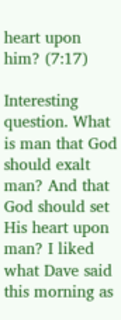heart upon him? (7:17)

Interesting question. What is man that God should exalt man? And that God should set His heart upon man? I liked what Dave said this morning as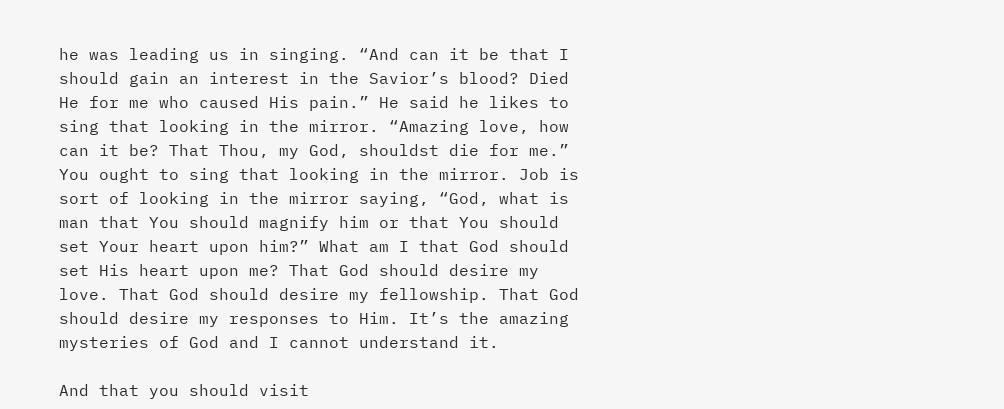he was leading us in singing. “And can it be that I should gain an interest in the Savior’s blood? Died He for me who caused His pain.” He said he likes to sing that looking in the mirror. “Amazing love, how can it be? That Thou, my God, shouldst die for me.” You ought to sing that looking in the mirror. Job is sort of looking in the mirror saying, “God, what is man that You should magnify him or that You should set Your heart upon him?” What am I that God should set His heart upon me? That God should desire my love. That God should desire my fellowship. That God should desire my responses to Him. It’s the amazing mysteries of God and I cannot understand it.

And that you should visit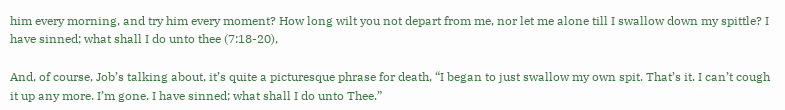him every morning, and try him every moment? How long wilt you not depart from me, nor let me alone till I swallow down my spittle? I have sinned; what shall I do unto thee (7:18-20),

And, of course, Job’s talking about, it’s quite a picturesque phrase for death, “I began to just swallow my own spit. That’s it. I can’t cough it up any more. I’m gone. I have sinned; what shall I do unto Thee.”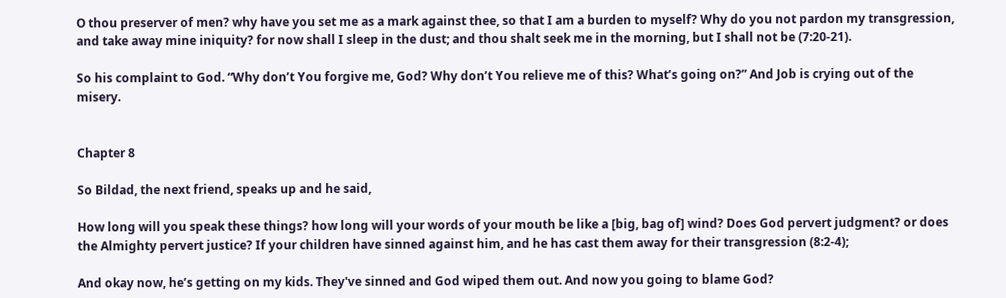O thou preserver of men? why have you set me as a mark against thee, so that I am a burden to myself? Why do you not pardon my transgression, and take away mine iniquity? for now shall I sleep in the dust; and thou shalt seek me in the morning, but I shall not be (7:20-21).

So his complaint to God. “Why don’t You forgive me, God? Why don’t You relieve me of this? What’s going on?” And Job is crying out of the misery.


Chapter 8

So Bildad, the next friend, speaks up and he said,

How long will you speak these things? how long will your words of your mouth be like a [big, bag of] wind? Does God pervert judgment? or does the Almighty pervert justice? If your children have sinned against him, and he has cast them away for their transgression (8:2-4);

And okay now, he’s getting on my kids. They've sinned and God wiped them out. And now you going to blame God?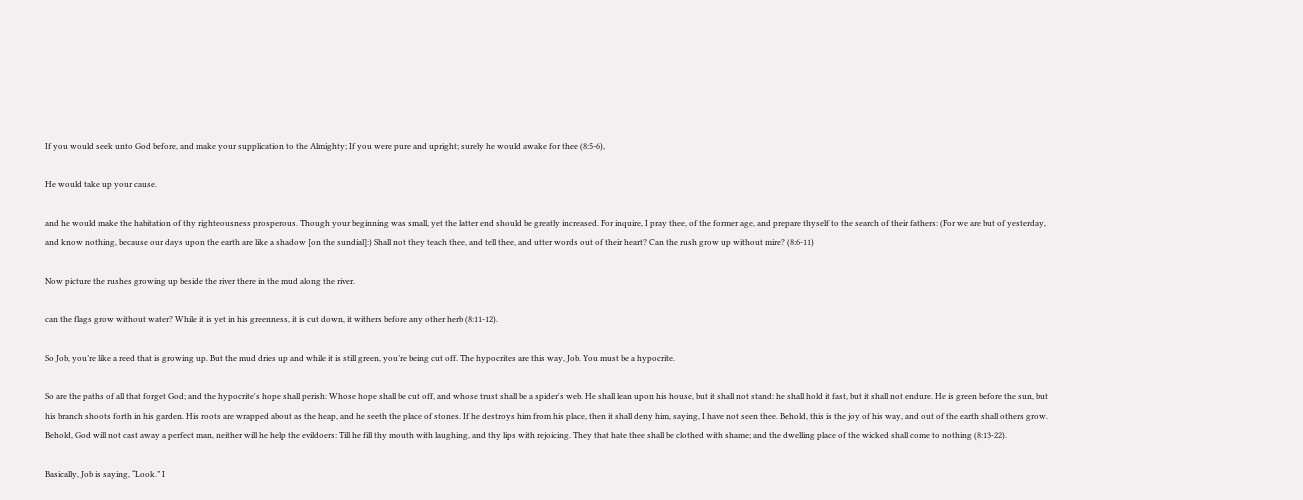If you would seek unto God before, and make your supplication to the Almighty; If you were pure and upright; surely he would awake for thee (8:5-6),

He would take up your cause.

and he would make the habitation of thy righteousness prosperous. Though your beginning was small, yet the latter end should be greatly increased. For inquire, I pray thee, of the former age, and prepare thyself to the search of their fathers: (For we are but of yesterday, and know nothing, because our days upon the earth are like a shadow [on the sundial]:) Shall not they teach thee, and tell thee, and utter words out of their heart? Can the rush grow up without mire? (8:6-11)

Now picture the rushes growing up beside the river there in the mud along the river.

can the flags grow without water? While it is yet in his greenness, it is cut down, it withers before any other herb (8:11-12).

So Job, you’re like a reed that is growing up. But the mud dries up and while it is still green, you’re being cut off. The hypocrites are this way, Job. You must be a hypocrite.

So are the paths of all that forget God; and the hypocrite's hope shall perish: Whose hope shall be cut off, and whose trust shall be a spider's web. He shall lean upon his house, but it shall not stand: he shall hold it fast, but it shall not endure. He is green before the sun, but his branch shoots forth in his garden. His roots are wrapped about as the heap, and he seeth the place of stones. If he destroys him from his place, then it shall deny him, saying, I have not seen thee. Behold, this is the joy of his way, and out of the earth shall others grow. Behold, God will not cast away a perfect man, neither will he help the evildoers: Till he fill thy mouth with laughing, and thy lips with rejoicing. They that hate thee shall be clothed with shame; and the dwelling place of the wicked shall come to nothing (8:13-22).

Basically, Job is saying, “Look.” I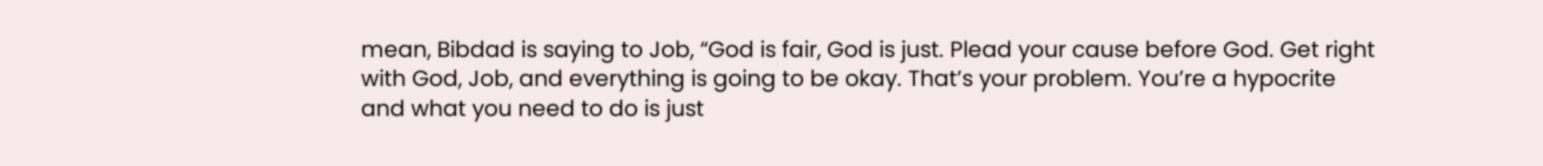mean, Bibdad is saying to Job, “God is fair, God is just. Plead your cause before God. Get right with God, Job, and everything is going to be okay. That’s your problem. You’re a hypocrite and what you need to do is just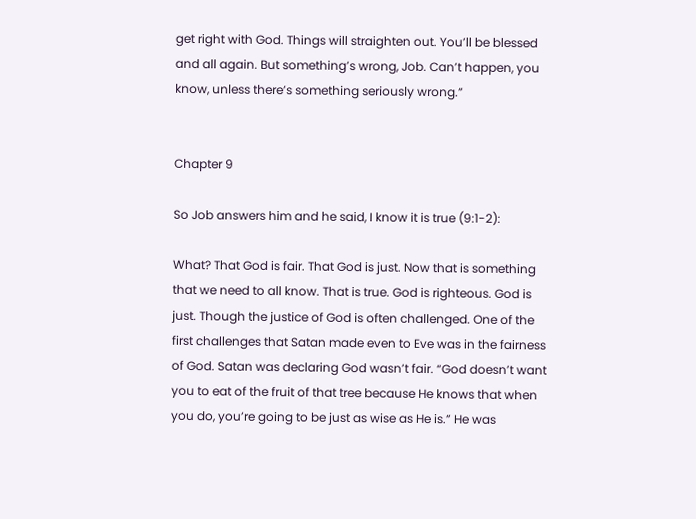get right with God. Things will straighten out. You’ll be blessed and all again. But something’s wrong, Job. Can’t happen, you know, unless there’s something seriously wrong.”


Chapter 9

So Job answers him and he said, I know it is true (9:1-2):

What? That God is fair. That God is just. Now that is something that we need to all know. That is true. God is righteous. God is just. Though the justice of God is often challenged. One of the first challenges that Satan made even to Eve was in the fairness of God. Satan was declaring God wasn’t fair. “God doesn’t want you to eat of the fruit of that tree because He knows that when you do, you’re going to be just as wise as He is.” He was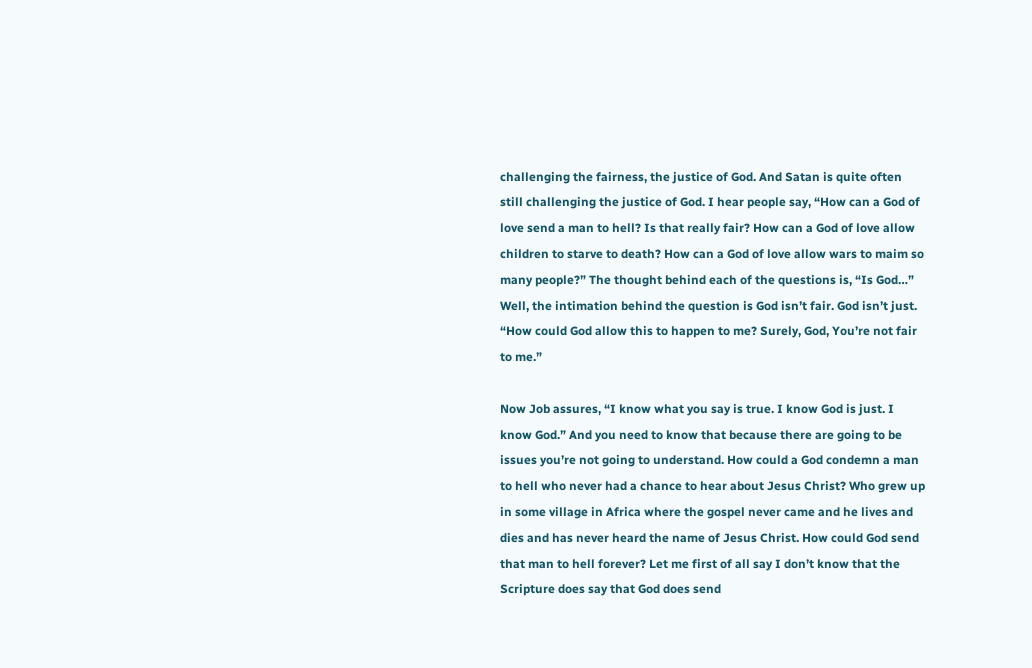challenging the fairness, the justice of God. And Satan is quite often still challenging the justice of God. I hear people say, “How can a God of love send a man to hell? Is that really fair? How can a God of love allow children to starve to death? How can a God of love allow wars to maim so many people?” The thought behind each of the questions is, “Is God…” Well, the intimation behind the question is God isn’t fair. God isn’t just. “How could God allow this to happen to me? Surely, God, You’re not fair to me.”

Now Job assures, “I know what you say is true. I know God is just. I know God.” And you need to know that because there are going to be issues you’re not going to understand. How could a God condemn a man to hell who never had a chance to hear about Jesus Christ? Who grew up in some village in Africa where the gospel never came and he lives and dies and has never heard the name of Jesus Christ. How could God send that man to hell forever? Let me first of all say I don’t know that the Scripture does say that God does send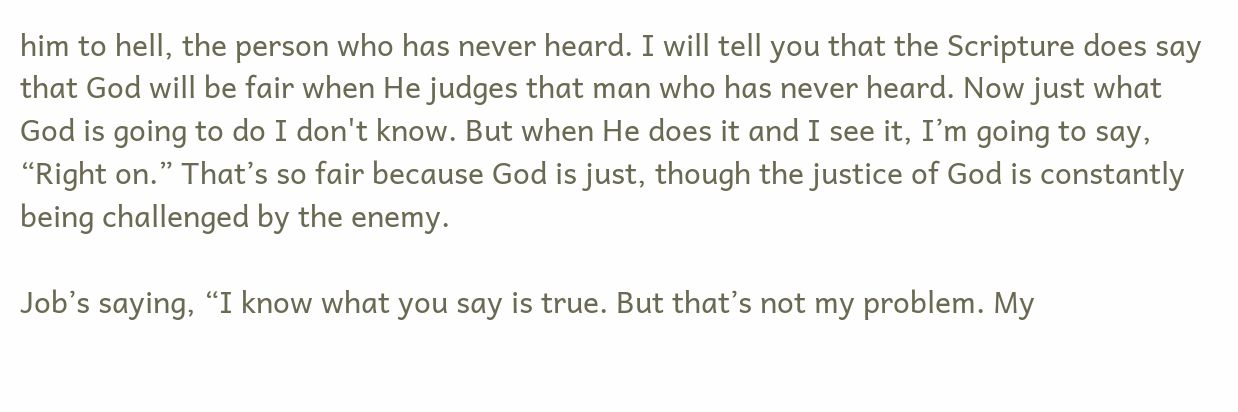him to hell, the person who has never heard. I will tell you that the Scripture does say that God will be fair when He judges that man who has never heard. Now just what God is going to do I don't know. But when He does it and I see it, I’m going to say, “Right on.” That’s so fair because God is just, though the justice of God is constantly being challenged by the enemy.

Job’s saying, “I know what you say is true. But that’s not my problem. My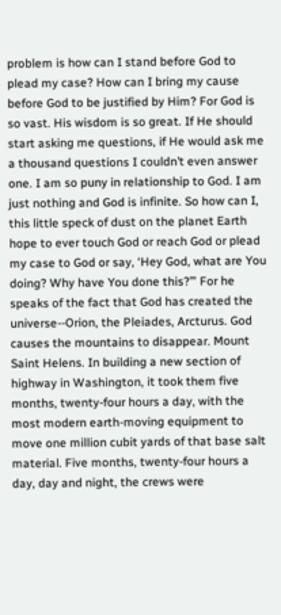problem is how can I stand before God to plead my case? How can I bring my cause before God to be justified by Him? For God is so vast. His wisdom is so great. If He should start asking me questions, if He would ask me a thousand questions I couldn’t even answer one. I am so puny in relationship to God. I am just nothing and God is infinite. So how can I, this little speck of dust on the planet Earth hope to ever touch God or reach God or plead my case to God or say, ‘Hey God, what are You doing? Why have You done this?’” For he speaks of the fact that God has created the universe--Orion, the Pleiades, Arcturus. God causes the mountains to disappear. Mount Saint Helens. In building a new section of highway in Washington, it took them five months, twenty-four hours a day, with the most modern earth-moving equipment to move one million cubit yards of that base salt material. Five months, twenty-four hours a day, day and night, the crews were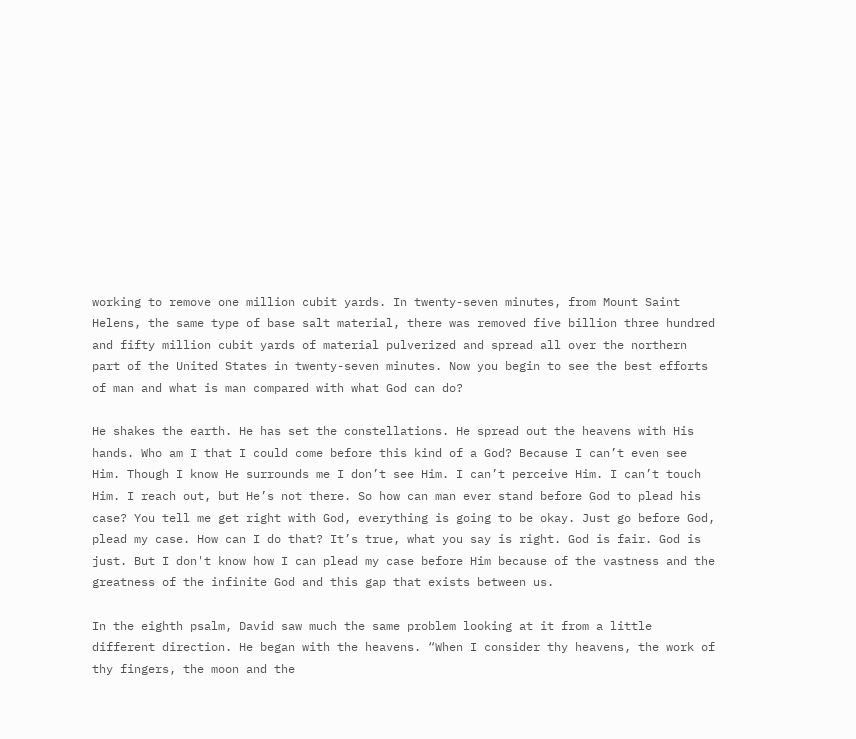working to remove one million cubit yards. In twenty-seven minutes, from Mount Saint Helens, the same type of base salt material, there was removed five billion three hundred and fifty million cubit yards of material pulverized and spread all over the northern part of the United States in twenty-seven minutes. Now you begin to see the best efforts of man and what is man compared with what God can do?

He shakes the earth. He has set the constellations. He spread out the heavens with His hands. Who am I that I could come before this kind of a God? Because I can’t even see Him. Though I know He surrounds me I don’t see Him. I can’t perceive Him. I can’t touch Him. I reach out, but He’s not there. So how can man ever stand before God to plead his case? You tell me get right with God, everything is going to be okay. Just go before God, plead my case. How can I do that? It’s true, what you say is right. God is fair. God is just. But I don't know how I can plead my case before Him because of the vastness and the greatness of the infinite God and this gap that exists between us.

In the eighth psalm, David saw much the same problem looking at it from a little different direction. He began with the heavens. “When I consider thy heavens, the work of thy fingers, the moon and the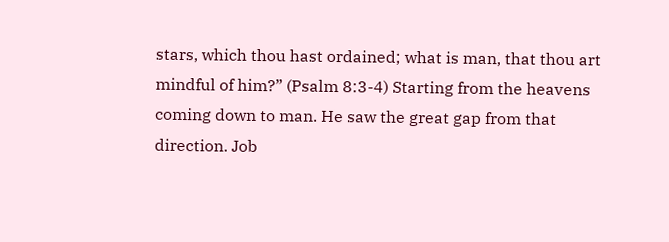stars, which thou hast ordained; what is man, that thou art mindful of him?” (Psalm 8:3-4) Starting from the heavens coming down to man. He saw the great gap from that direction. Job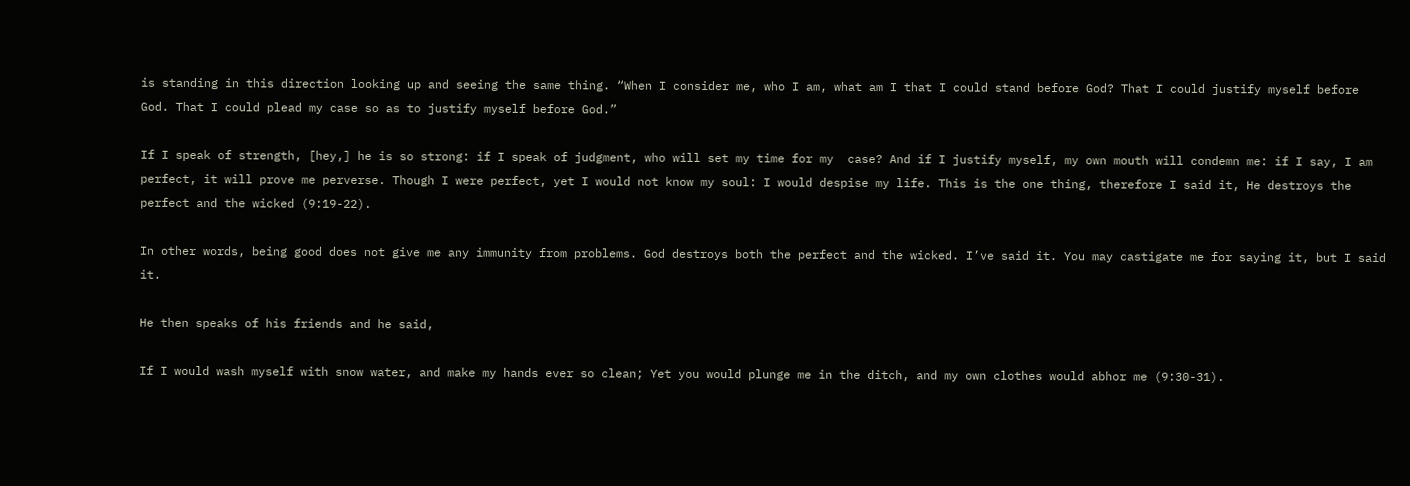is standing in this direction looking up and seeing the same thing. “When I consider me, who I am, what am I that I could stand before God? That I could justify myself before God. That I could plead my case so as to justify myself before God.”

If I speak of strength, [hey,] he is so strong: if I speak of judgment, who will set my time for my  case? And if I justify myself, my own mouth will condemn me: if I say, I am perfect, it will prove me perverse. Though I were perfect, yet I would not know my soul: I would despise my life. This is the one thing, therefore I said it, He destroys the perfect and the wicked (9:19-22).

In other words, being good does not give me any immunity from problems. God destroys both the perfect and the wicked. I’ve said it. You may castigate me for saying it, but I said it.

He then speaks of his friends and he said,

If I would wash myself with snow water, and make my hands ever so clean; Yet you would plunge me in the ditch, and my own clothes would abhor me (9:30-31).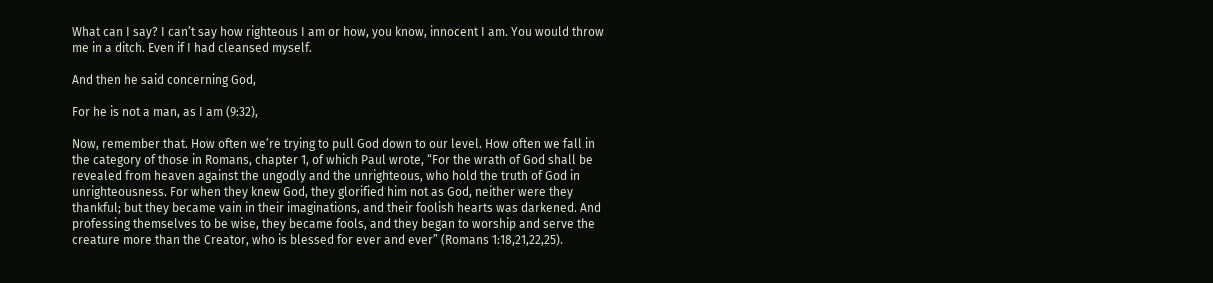What can I say? I can’t say how righteous I am or how, you know, innocent I am. You would throw me in a ditch. Even if I had cleansed myself.

And then he said concerning God,

For he is not a man, as I am (9:32),

Now, remember that. How often we’re trying to pull God down to our level. How often we fall in the category of those in Romans, chapter 1, of which Paul wrote, “For the wrath of God shall be revealed from heaven against the ungodly and the unrighteous, who hold the truth of God in unrighteousness. For when they knew God, they glorified him not as God, neither were they thankful; but they became vain in their imaginations, and their foolish hearts was darkened. And professing themselves to be wise, they became fools, and they began to worship and serve the creature more than the Creator, who is blessed for ever and ever” (Romans 1:18,21,22,25).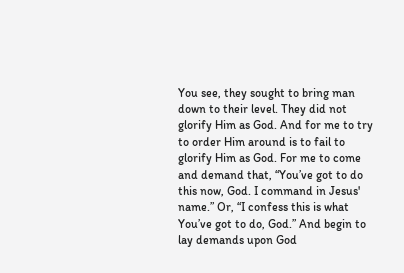You see, they sought to bring man down to their level. They did not glorify Him as God. And for me to try to order Him around is to fail to glorify Him as God. For me to come and demand that, “You’ve got to do this now, God. I command in Jesus' name.” Or, “I confess this is what You’ve got to do, God.” And begin to lay demands upon God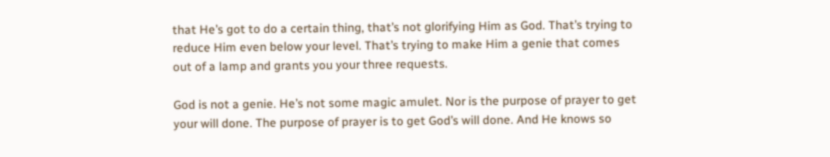that He’s got to do a certain thing, that’s not glorifying Him as God. That’s trying to reduce Him even below your level. That’s trying to make Him a genie that comes out of a lamp and grants you your three requests.

God is not a genie. He’s not some magic amulet. Nor is the purpose of prayer to get your will done. The purpose of prayer is to get God’s will done. And He knows so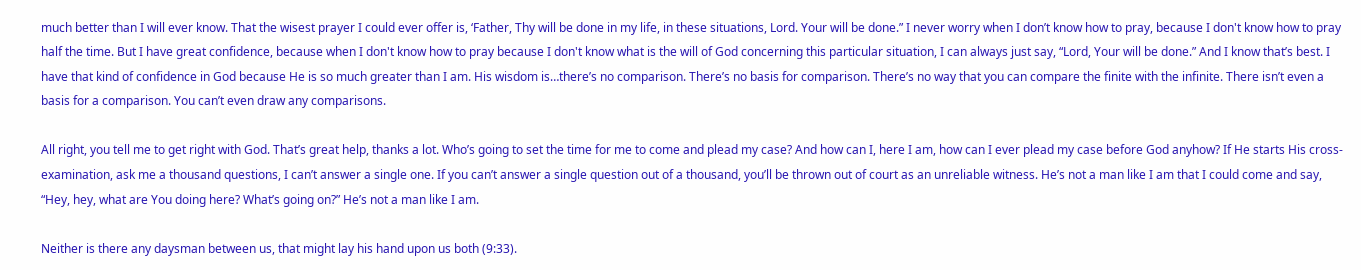much better than I will ever know. That the wisest prayer I could ever offer is, ‘Father, Thy will be done in my life, in these situations, Lord. Your will be done.” I never worry when I don’t know how to pray, because I don't know how to pray half the time. But I have great confidence, because when I don't know how to pray because I don't know what is the will of God concerning this particular situation, I can always just say, “Lord, Your will be done.” And I know that’s best. I have that kind of confidence in God because He is so much greater than I am. His wisdom is…there’s no comparison. There’s no basis for comparison. There’s no way that you can compare the finite with the infinite. There isn’t even a basis for a comparison. You can’t even draw any comparisons.

All right, you tell me to get right with God. That’s great help, thanks a lot. Who’s going to set the time for me to come and plead my case? And how can I, here I am, how can I ever plead my case before God anyhow? If He starts His cross-examination, ask me a thousand questions, I can’t answer a single one. If you can’t answer a single question out of a thousand, you’ll be thrown out of court as an unreliable witness. He’s not a man like I am that I could come and say, “Hey, hey, what are You doing here? What’s going on?” He’s not a man like I am.

Neither is there any daysman between us, that might lay his hand upon us both (9:33).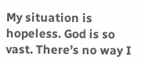My situation is hopeless. God is so vast. There’s no way I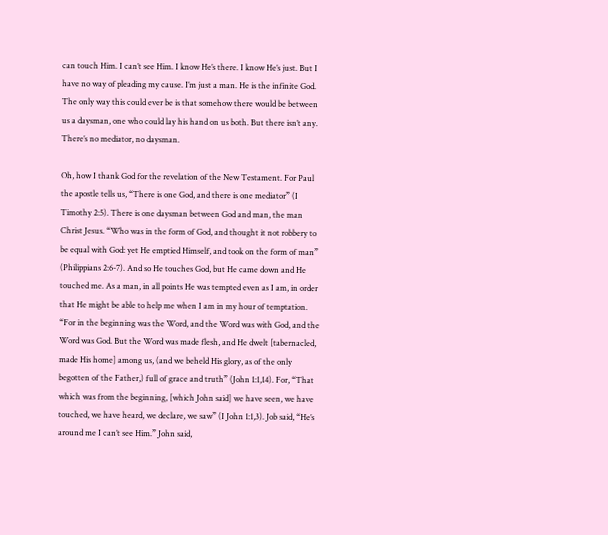can touch Him. I can’t see Him. I know He’s there. I know He’s just. But I have no way of pleading my cause. I’m just a man. He is the infinite God. The only way this could ever be is that somehow there would be between us a daysman, one who could lay his hand on us both. But there isn’t any. There’s no mediator, no daysman.

Oh, how I thank God for the revelation of the New Testament. For Paul the apostle tells us, “There is one God, and there is one mediator” (I Timothy 2:5). There is one daysman between God and man, the man Christ Jesus. “Who was in the form of God, and thought it not robbery to be equal with God: yet He emptied Himself, and took on the form of man” (Philippians 2:6-7). And so He touches God, but He came down and He touched me. As a man, in all points He was tempted even as I am, in order that He might be able to help me when I am in my hour of temptation. “For in the beginning was the Word, and the Word was with God, and the Word was God. But the Word was made flesh, and He dwelt [tabernacled, made His home] among us, (and we beheld His glory, as of the only begotten of the Father,) full of grace and truth” (John 1:1,14). For, “That which was from the beginning, [which John said] we have seen, we have touched, we have heard, we declare, we saw” (I John 1:1,3). Job said, “He’s around me I can’t see Him.” John said,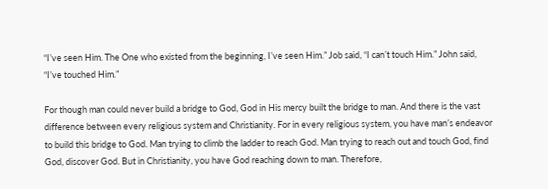“I’ve seen Him. The One who existed from the beginning, I’ve seen Him.” Job said, “I can’t touch Him.” John said, “I’ve touched Him.”

For though man could never build a bridge to God, God in His mercy built the bridge to man. And there is the vast difference between every religious system and Christianity. For in every religious system, you have man’s endeavor to build this bridge to God. Man trying to climb the ladder to reach God. Man trying to reach out and touch God, find God, discover God. But in Christianity, you have God reaching down to man. Therefore,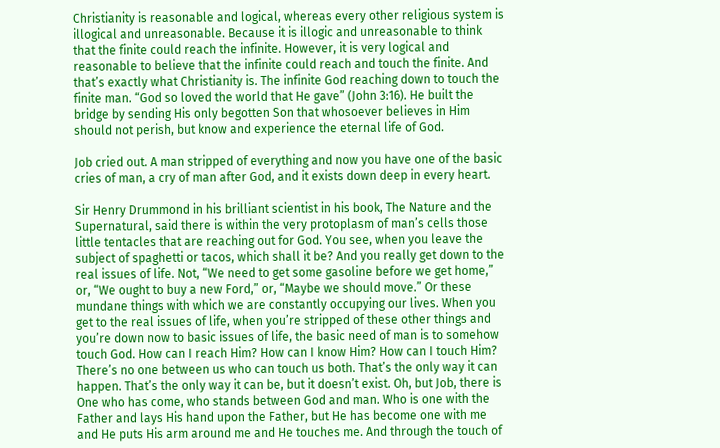Christianity is reasonable and logical, whereas every other religious system is illogical and unreasonable. Because it is illogic and unreasonable to think that the finite could reach the infinite. However, it is very logical and reasonable to believe that the infinite could reach and touch the finite. And that’s exactly what Christianity is. The infinite God reaching down to touch the finite man. “God so loved the world that He gave” (John 3:16). He built the bridge by sending His only begotten Son that whosoever believes in Him should not perish, but know and experience the eternal life of God.

Job cried out. A man stripped of everything and now you have one of the basic cries of man, a cry of man after God, and it exists down deep in every heart.

Sir Henry Drummond in his brilliant scientist in his book, The Nature and the Supernatural, said there is within the very protoplasm of man’s cells those little tentacles that are reaching out for God. You see, when you leave the subject of spaghetti or tacos, which shall it be? And you really get down to the real issues of life. Not, “We need to get some gasoline before we get home,” or, “We ought to buy a new Ford,” or, “Maybe we should move.” Or these mundane things with which we are constantly occupying our lives. When you get to the real issues of life, when you’re stripped of these other things and you’re down now to basic issues of life, the basic need of man is to somehow touch God. How can I reach Him? How can I know Him? How can I touch Him? There’s no one between us who can touch us both. That’s the only way it can happen. That’s the only way it can be, but it doesn’t exist. Oh, but Job, there is One who has come, who stands between God and man. Who is one with the Father and lays His hand upon the Father, but He has become one with me and He puts His arm around me and He touches me. And through the touch of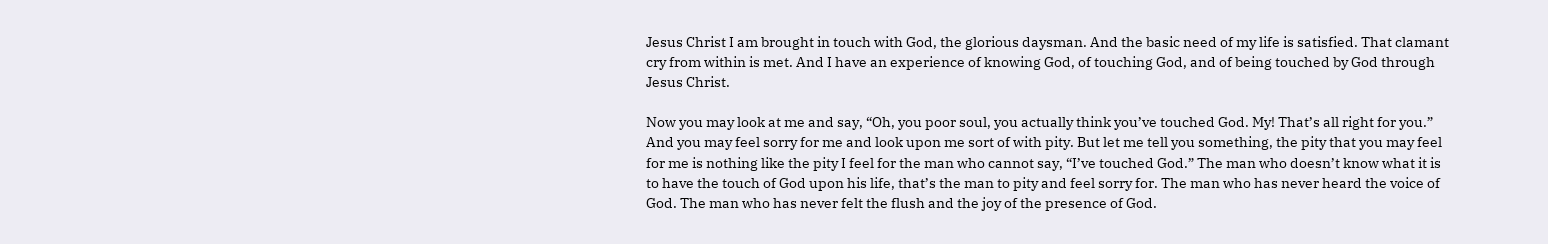Jesus Christ I am brought in touch with God, the glorious daysman. And the basic need of my life is satisfied. That clamant cry from within is met. And I have an experience of knowing God, of touching God, and of being touched by God through Jesus Christ.

Now you may look at me and say, “Oh, you poor soul, you actually think you’ve touched God. My! That’s all right for you.” And you may feel sorry for me and look upon me sort of with pity. But let me tell you something, the pity that you may feel for me is nothing like the pity I feel for the man who cannot say, “I’ve touched God.” The man who doesn’t know what it is to have the touch of God upon his life, that’s the man to pity and feel sorry for. The man who has never heard the voice of God. The man who has never felt the flush and the joy of the presence of God.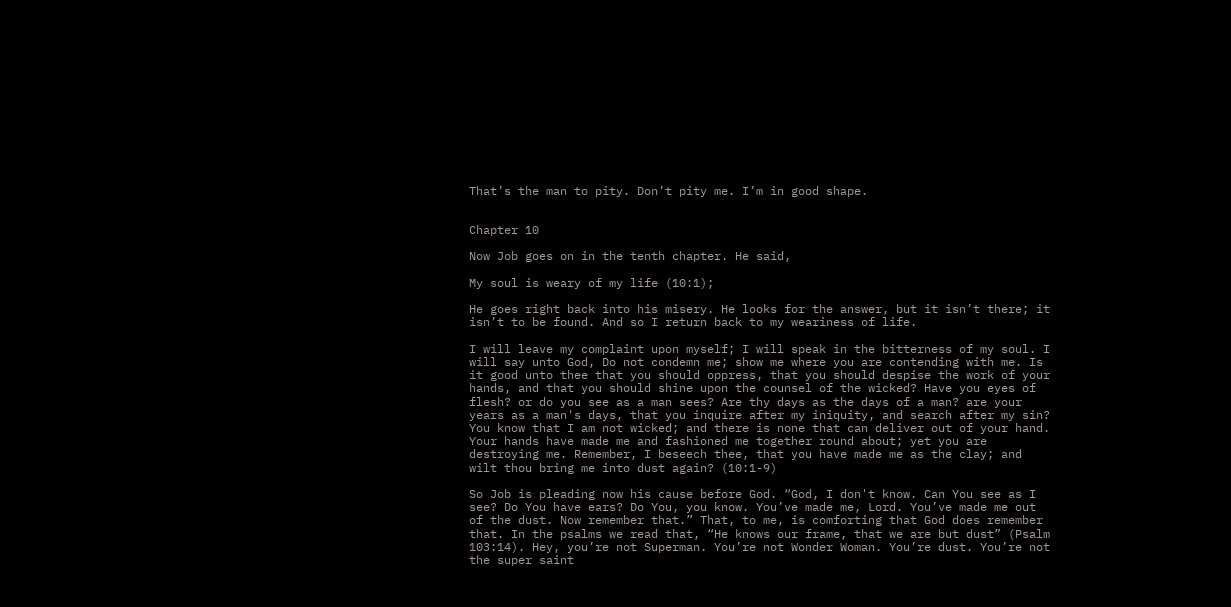That’s the man to pity. Don’t pity me. I’m in good shape.


Chapter 10

Now Job goes on in the tenth chapter. He said,

My soul is weary of my life (10:1);

He goes right back into his misery. He looks for the answer, but it isn’t there; it isn’t to be found. And so I return back to my weariness of life.

I will leave my complaint upon myself; I will speak in the bitterness of my soul. I will say unto God, Do not condemn me; show me where you are contending with me. Is it good unto thee that you should oppress, that you should despise the work of your hands, and that you should shine upon the counsel of the wicked? Have you eyes of flesh? or do you see as a man sees? Are thy days as the days of a man? are your years as a man's days, that you inquire after my iniquity, and search after my sin? You know that I am not wicked; and there is none that can deliver out of your hand. Your hands have made me and fashioned me together round about; yet you are destroying me. Remember, I beseech thee, that you have made me as the clay; and wilt thou bring me into dust again? (10:1-9)

So Job is pleading now his cause before God. “God, I don't know. Can You see as I see? Do You have ears? Do You, you know. You’ve made me, Lord. You’ve made me out of the dust. Now remember that.” That, to me, is comforting that God does remember that. In the psalms we read that, “He knows our frame, that we are but dust” (Psalm 103:14). Hey, you’re not Superman. You’re not Wonder Woman. You’re dust. You’re not the super saint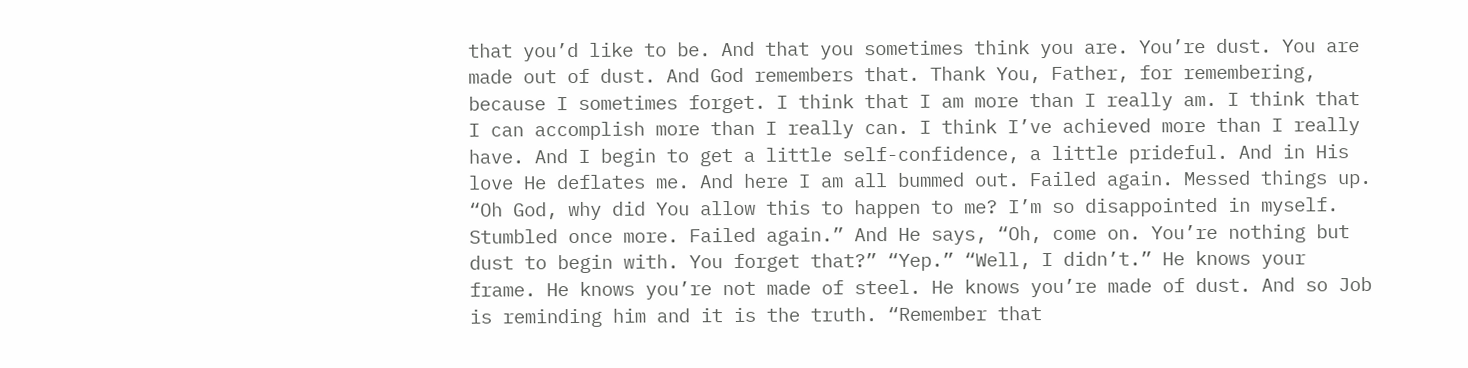that you’d like to be. And that you sometimes think you are. You’re dust. You are made out of dust. And God remembers that. Thank You, Father, for remembering, because I sometimes forget. I think that I am more than I really am. I think that I can accomplish more than I really can. I think I’ve achieved more than I really have. And I begin to get a little self-confidence, a little prideful. And in His love He deflates me. And here I am all bummed out. Failed again. Messed things up. “Oh God, why did You allow this to happen to me? I’m so disappointed in myself. Stumbled once more. Failed again.” And He says, “Oh, come on. You’re nothing but dust to begin with. You forget that?” “Yep.” “Well, I didn’t.” He knows your frame. He knows you’re not made of steel. He knows you’re made of dust. And so Job is reminding him and it is the truth. “Remember that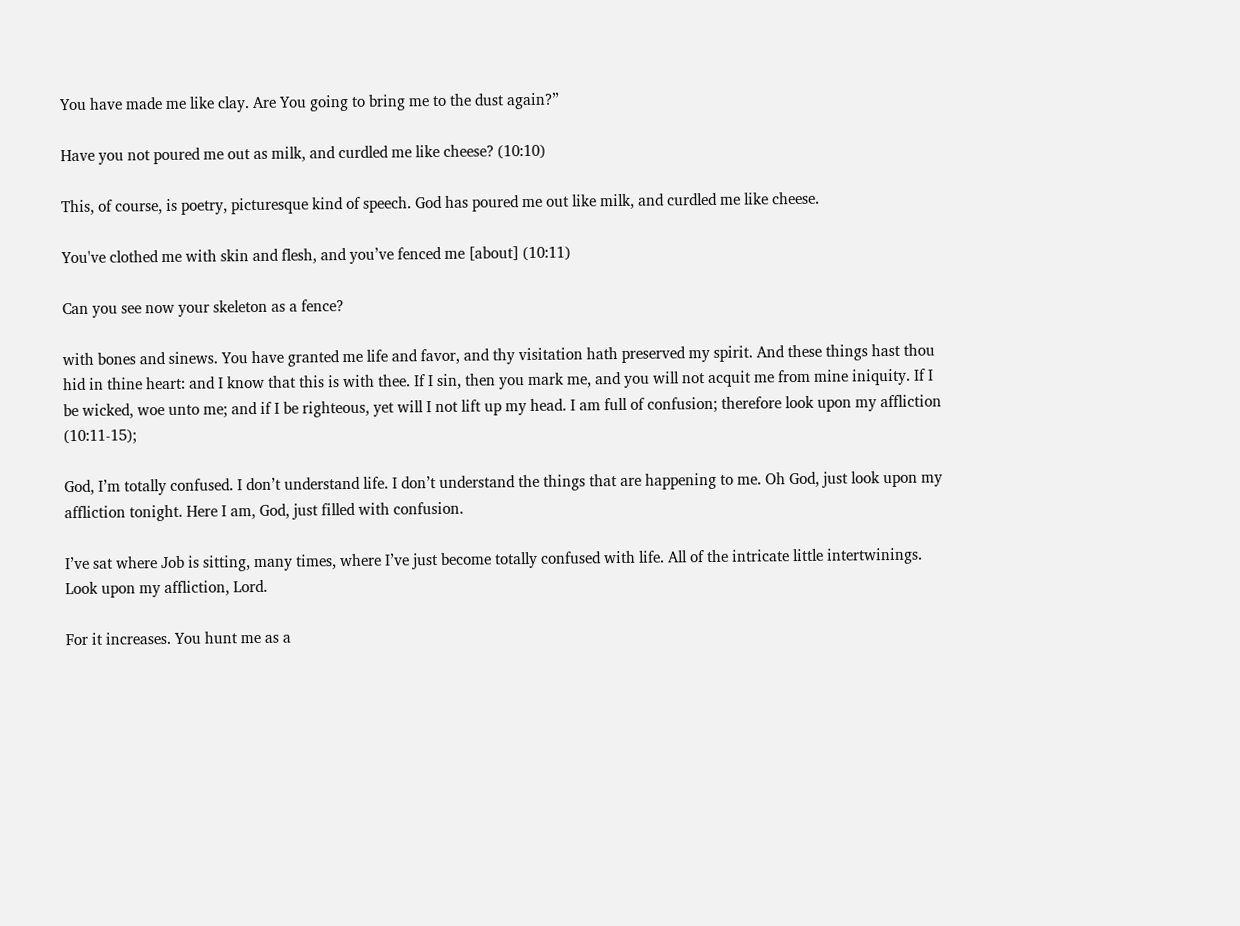You have made me like clay. Are You going to bring me to the dust again?”

Have you not poured me out as milk, and curdled me like cheese? (10:10)

This, of course, is poetry, picturesque kind of speech. God has poured me out like milk, and curdled me like cheese.

You've clothed me with skin and flesh, and you’ve fenced me [about] (10:11)

Can you see now your skeleton as a fence?

with bones and sinews. You have granted me life and favor, and thy visitation hath preserved my spirit. And these things hast thou hid in thine heart: and I know that this is with thee. If I sin, then you mark me, and you will not acquit me from mine iniquity. If I be wicked, woe unto me; and if I be righteous, yet will I not lift up my head. I am full of confusion; therefore look upon my affliction (10:11-15);

God, I’m totally confused. I don’t understand life. I don’t understand the things that are happening to me. Oh God, just look upon my affliction tonight. Here I am, God, just filled with confusion.

I’ve sat where Job is sitting, many times, where I’ve just become totally confused with life. All of the intricate little intertwinings. Look upon my affliction, Lord.

For it increases. You hunt me as a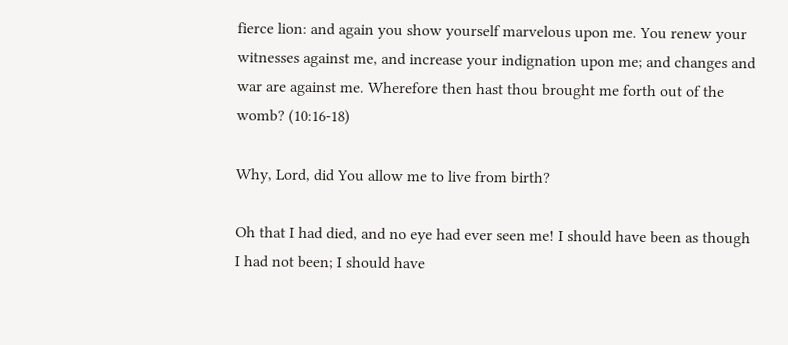fierce lion: and again you show yourself marvelous upon me. You renew your witnesses against me, and increase your indignation upon me; and changes and war are against me. Wherefore then hast thou brought me forth out of the womb? (10:16-18)

Why, Lord, did You allow me to live from birth?

Oh that I had died, and no eye had ever seen me! I should have been as though I had not been; I should have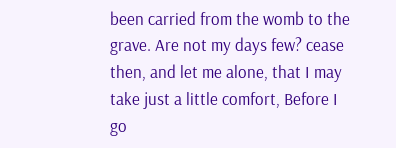been carried from the womb to the grave. Are not my days few? cease then, and let me alone, that I may take just a little comfort, Before I go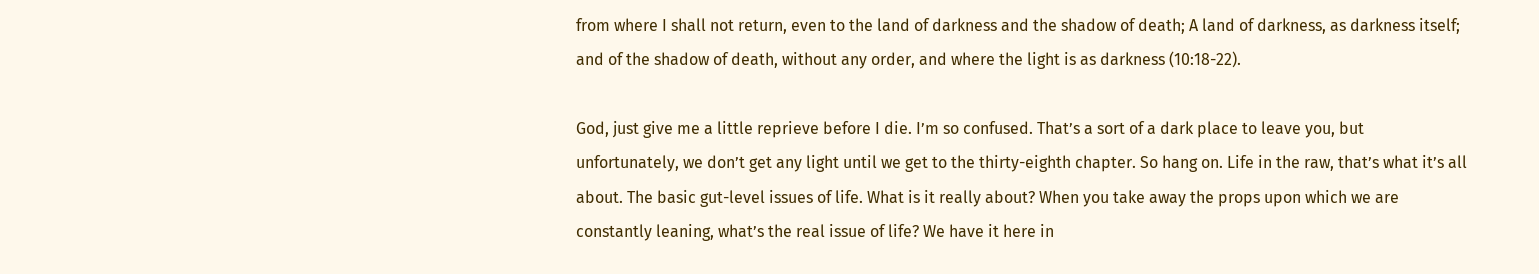from where I shall not return, even to the land of darkness and the shadow of death; A land of darkness, as darkness itself; and of the shadow of death, without any order, and where the light is as darkness (10:18-22).

God, just give me a little reprieve before I die. I’m so confused. That’s a sort of a dark place to leave you, but unfortunately, we don’t get any light until we get to the thirty-eighth chapter. So hang on. Life in the raw, that’s what it’s all about. The basic gut-level issues of life. What is it really about? When you take away the props upon which we are constantly leaning, what’s the real issue of life? We have it here in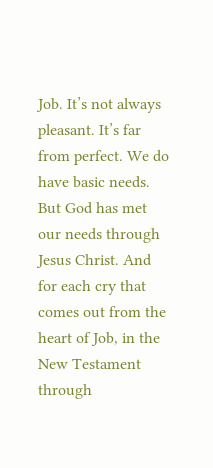Job. It’s not always pleasant. It’s far from perfect. We do have basic needs. But God has met our needs through Jesus Christ. And for each cry that comes out from the heart of Job, in the New Testament through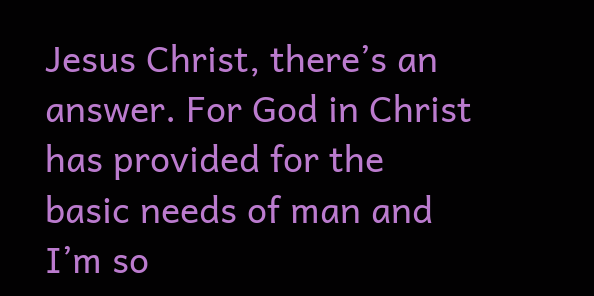Jesus Christ, there’s an answer. For God in Christ has provided for the basic needs of man and I’m so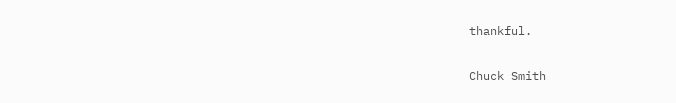thankful.

Chuck Smith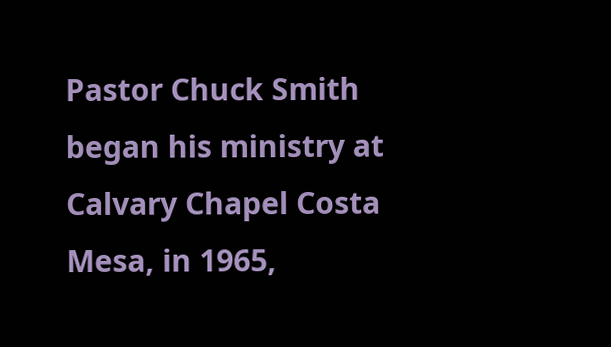Pastor Chuck Smith began his ministry at Calvary Chapel Costa Mesa, in 1965,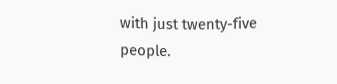with just twenty-five people.